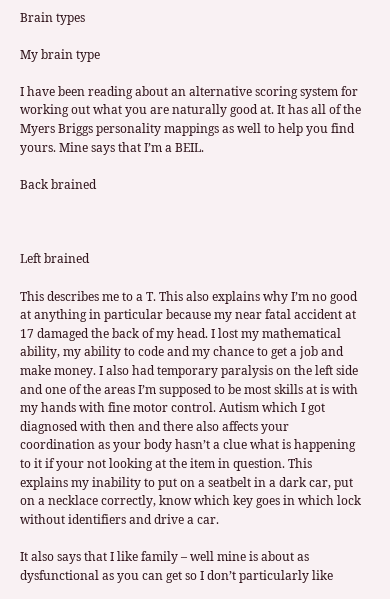Brain types

My brain type

I have been reading about an alternative scoring system for working out what you are naturally good at. It has all of the Myers Briggs personality mappings as well to help you find yours. Mine says that I’m a BEIL.

Back brained



Left brained

This describes me to a T. This also explains why I’m no good at anything in particular because my near fatal accident at 17 damaged the back of my head. I lost my mathematical ability, my ability to code and my chance to get a job and make money. I also had temporary paralysis on the left side and one of the areas I’m supposed to be most skills at is with my hands with fine motor control. Autism which I got diagnosed with then and there also affects your coordination as your body hasn’t a clue what is happening to it if your not looking at the item in question. This explains my inability to put on a seatbelt in a dark car, put on a necklace correctly, know which key goes in which lock without identifiers and drive a car.

It also says that I like family – well mine is about as dysfunctional as you can get so I don’t particularly like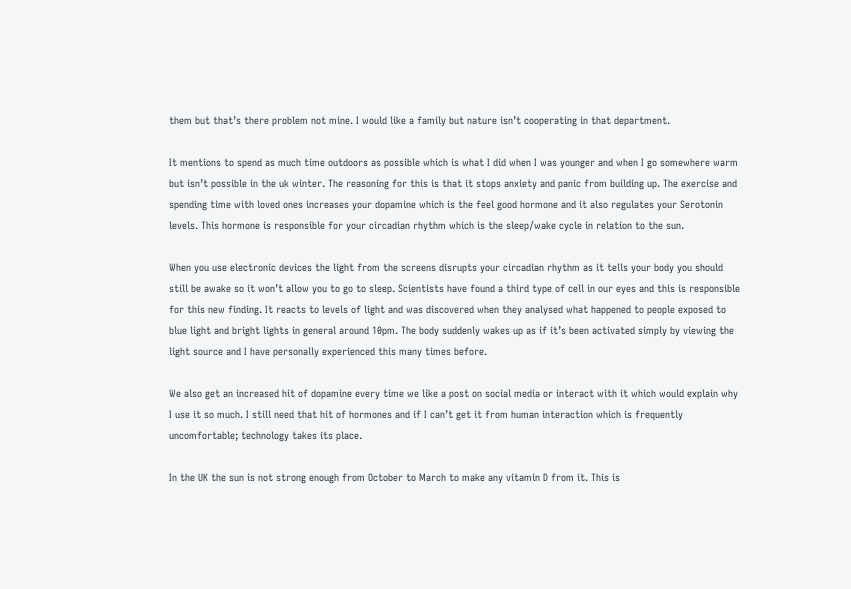them but that’s there problem not mine. I would like a family but nature isn’t cooperating in that department.

It mentions to spend as much time outdoors as possible which is what I did when I was younger and when I go somewhere warm but isn’t possible in the uk winter. The reasoning for this is that it stops anxiety and panic from building up. The exercise and spending time with loved ones increases your dopamine which is the feel good hormone and it also regulates your Serotonin levels. This hormone is responsible for your circadian rhythm which is the sleep/wake cycle in relation to the sun.

When you use electronic devices the light from the screens disrupts your circadian rhythm as it tells your body you should still be awake so it won’t allow you to go to sleep. Scientists have found a third type of cell in our eyes and this is responsible for this new finding. It reacts to levels of light and was discovered when they analysed what happened to people exposed to blue light and bright lights in general around 10pm. The body suddenly wakes up as if it’s been activated simply by viewing the light source and I have personally experienced this many times before.

We also get an increased hit of dopamine every time we like a post on social media or interact with it which would explain why I use it so much. I still need that hit of hormones and if I can’t get it from human interaction which is frequently uncomfortable; technology takes its place.

In the UK the sun is not strong enough from October to March to make any vitamin D from it. This is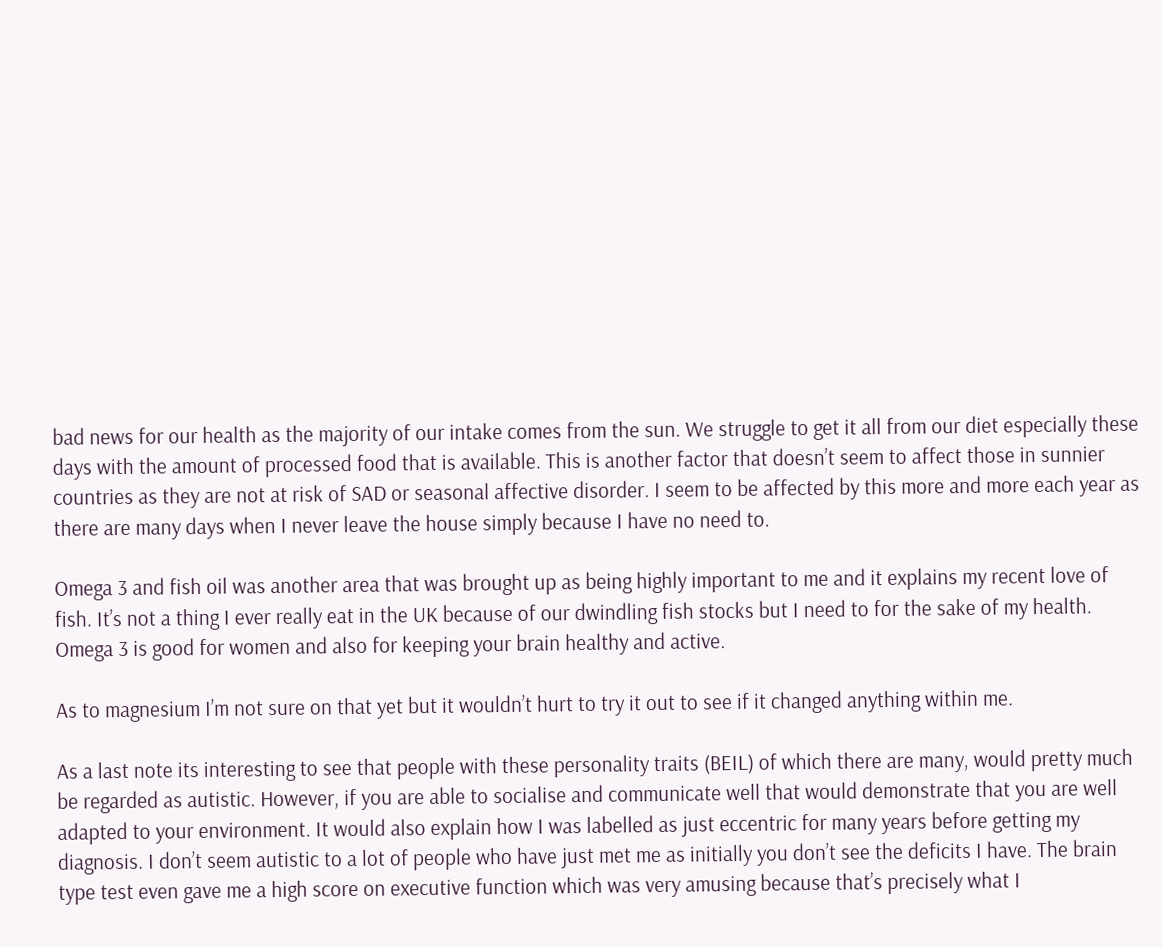bad news for our health as the majority of our intake comes from the sun. We struggle to get it all from our diet especially these days with the amount of processed food that is available. This is another factor that doesn’t seem to affect those in sunnier countries as they are not at risk of SAD or seasonal affective disorder. I seem to be affected by this more and more each year as there are many days when I never leave the house simply because I have no need to.

Omega 3 and fish oil was another area that was brought up as being highly important to me and it explains my recent love of fish. It’s not a thing I ever really eat in the UK because of our dwindling fish stocks but I need to for the sake of my health. Omega 3 is good for women and also for keeping your brain healthy and active.

As to magnesium I’m not sure on that yet but it wouldn’t hurt to try it out to see if it changed anything within me.

As a last note its interesting to see that people with these personality traits (BEIL) of which there are many, would pretty much be regarded as autistic. However, if you are able to socialise and communicate well that would demonstrate that you are well adapted to your environment. It would also explain how I was labelled as just eccentric for many years before getting my diagnosis. I don’t seem autistic to a lot of people who have just met me as initially you don’t see the deficits I have. The brain type test even gave me a high score on executive function which was very amusing because that’s precisely what I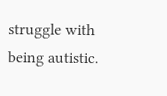struggle with being autistic.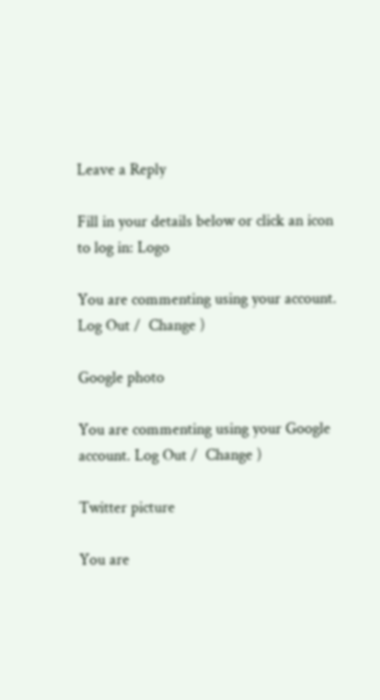Leave a Reply

Fill in your details below or click an icon to log in: Logo

You are commenting using your account. Log Out /  Change )

Google photo

You are commenting using your Google account. Log Out /  Change )

Twitter picture

You are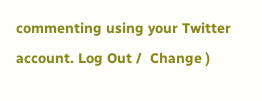commenting using your Twitter account. Log Out /  Change )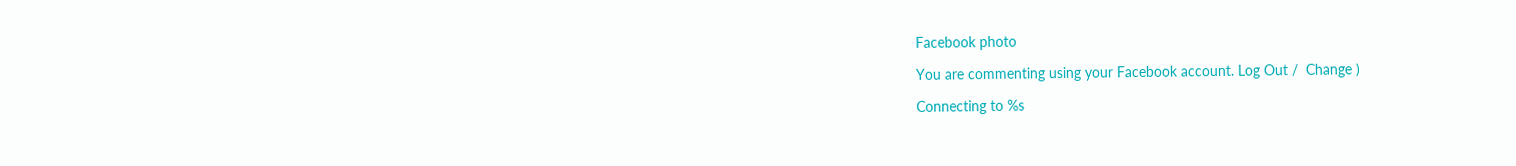Facebook photo

You are commenting using your Facebook account. Log Out /  Change )

Connecting to %s